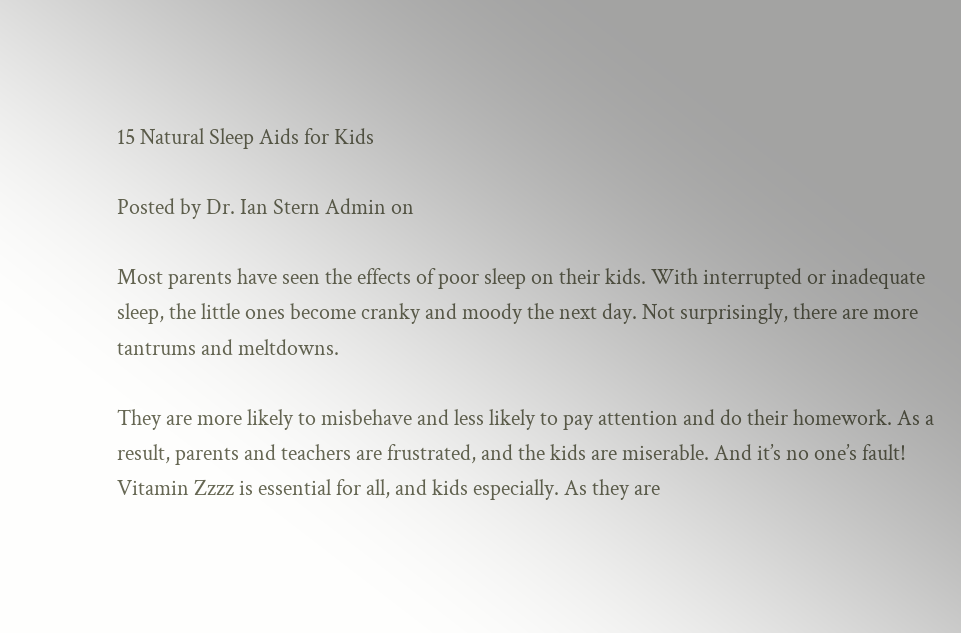15 Natural Sleep Aids for Kids

Posted by Dr. Ian Stern Admin on

Most parents have seen the effects of poor sleep on their kids. With interrupted or inadequate sleep, the little ones become cranky and moody the next day. Not surprisingly, there are more tantrums and meltdowns.

They are more likely to misbehave and less likely to pay attention and do their homework. As a result, parents and teachers are frustrated, and the kids are miserable. And it’s no one’s fault! Vitamin Zzzz is essential for all, and kids especially. As they are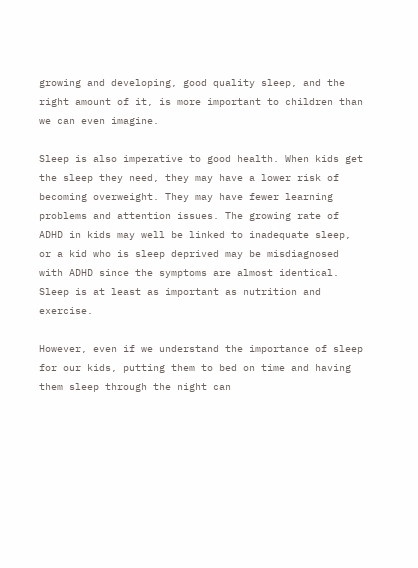growing and developing, good quality sleep, and the right amount of it, is more important to children than we can even imagine.

Sleep is also imperative to good health. When kids get the sleep they need, they may have a lower risk of becoming overweight. They may have fewer learning problems and attention issues. The growing rate of ADHD in kids may well be linked to inadequate sleep, or a kid who is sleep deprived may be misdiagnosed with ADHD since the symptoms are almost identical. Sleep is at least as important as nutrition and exercise.

However, even if we understand the importance of sleep for our kids, putting them to bed on time and having them sleep through the night can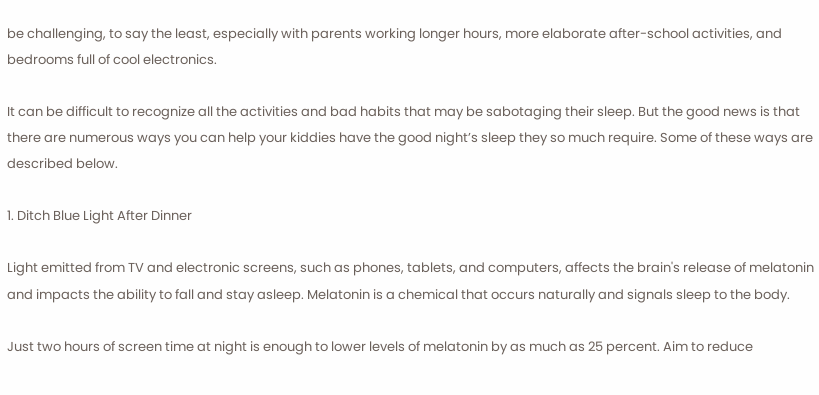be challenging, to say the least, especially with parents working longer hours, more elaborate after-school activities, and bedrooms full of cool electronics.

It can be difficult to recognize all the activities and bad habits that may be sabotaging their sleep. But the good news is that there are numerous ways you can help your kiddies have the good night’s sleep they so much require. Some of these ways are described below.

1. Ditch Blue Light After Dinner

Light emitted from TV and electronic screens, such as phones, tablets, and computers, affects the brain's release of melatonin and impacts the ability to fall and stay asleep. Melatonin is a chemical that occurs naturally and signals sleep to the body.

Just two hours of screen time at night is enough to lower levels of melatonin by as much as 25 percent. Aim to reduce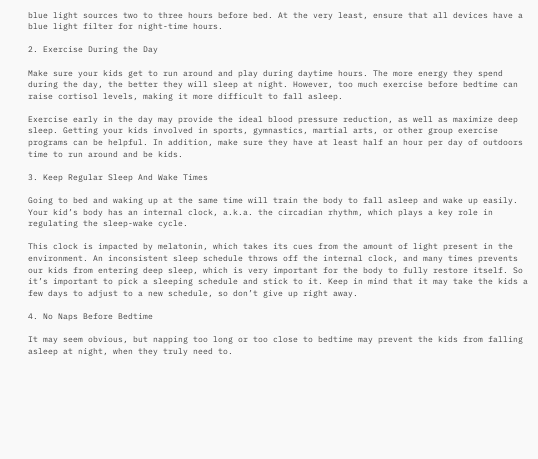blue light sources two to three hours before bed. At the very least, ensure that all devices have a blue light filter for night-time hours.

2. Exercise During the Day

Make sure your kids get to run around and play during daytime hours. The more energy they spend during the day, the better they will sleep at night. However, too much exercise before bedtime can raise cortisol levels, making it more difficult to fall asleep.

Exercise early in the day may provide the ideal blood pressure reduction, as well as maximize deep sleep. Getting your kids involved in sports, gymnastics, martial arts, or other group exercise programs can be helpful. In addition, make sure they have at least half an hour per day of outdoors time to run around and be kids.

3. Keep Regular Sleep And Wake Times

Going to bed and waking up at the same time will train the body to fall asleep and wake up easily. Your kid’s body has an internal clock, a.k.a. the circadian rhythm, which plays a key role in regulating the sleep-wake cycle.

This clock is impacted by melatonin, which takes its cues from the amount of light present in the environment. An inconsistent sleep schedule throws off the internal clock, and many times prevents our kids from entering deep sleep, which is very important for the body to fully restore itself. So it’s important to pick a sleeping schedule and stick to it. Keep in mind that it may take the kids a few days to adjust to a new schedule, so don’t give up right away.

4. No Naps Before Bedtime

It may seem obvious, but napping too long or too close to bedtime may prevent the kids from falling asleep at night, when they truly need to.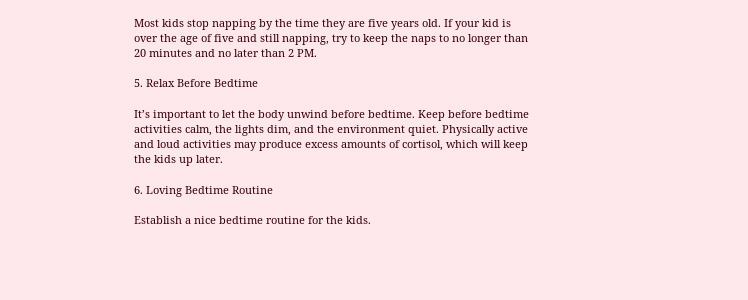Most kids stop napping by the time they are five years old. If your kid is over the age of five and still napping, try to keep the naps to no longer than 20 minutes and no later than 2 PM.

5. Relax Before Bedtime

It’s important to let the body unwind before bedtime. Keep before bedtime activities calm, the lights dim, and the environment quiet. Physically active and loud activities may produce excess amounts of cortisol, which will keep the kids up later.

6. Loving Bedtime Routine

Establish a nice bedtime routine for the kids.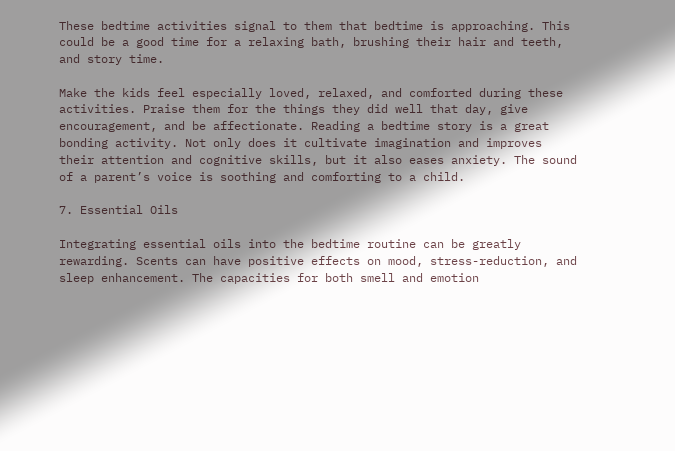These bedtime activities signal to them that bedtime is approaching. This could be a good time for a relaxing bath, brushing their hair and teeth, and story time.

Make the kids feel especially loved, relaxed, and comforted during these activities. Praise them for the things they did well that day, give encouragement, and be affectionate. Reading a bedtime story is a great bonding activity. Not only does it cultivate imagination and improves their attention and cognitive skills, but it also eases anxiety. The sound of a parent’s voice is soothing and comforting to a child.

7. Essential Oils

Integrating essential oils into the bedtime routine can be greatly rewarding. Scents can have positive effects on mood, stress-reduction, and sleep enhancement. The capacities for both smell and emotion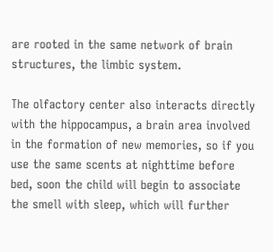are rooted in the same network of brain structures, the limbic system.

The olfactory center also interacts directly with the hippocampus, a brain area involved in the formation of new memories, so if you use the same scents at nighttime before bed, soon the child will begin to associate the smell with sleep, which will further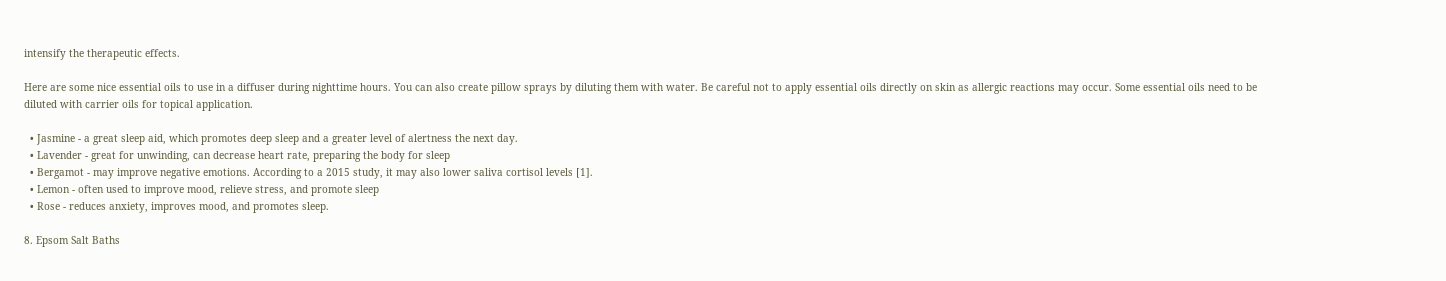intensify the therapeutic effects.

Here are some nice essential oils to use in a diffuser during nighttime hours. You can also create pillow sprays by diluting them with water. Be careful not to apply essential oils directly on skin as allergic reactions may occur. Some essential oils need to be diluted with carrier oils for topical application.

  • Jasmine - a great sleep aid, which promotes deep sleep and a greater level of alertness the next day.
  • Lavender - great for unwinding, can decrease heart rate, preparing the body for sleep
  • Bergamot - may improve negative emotions. According to a 2015 study, it may also lower saliva cortisol levels [1].
  • Lemon - often used to improve mood, relieve stress, and promote sleep
  • Rose - reduces anxiety, improves mood, and promotes sleep.

8. Epsom Salt Baths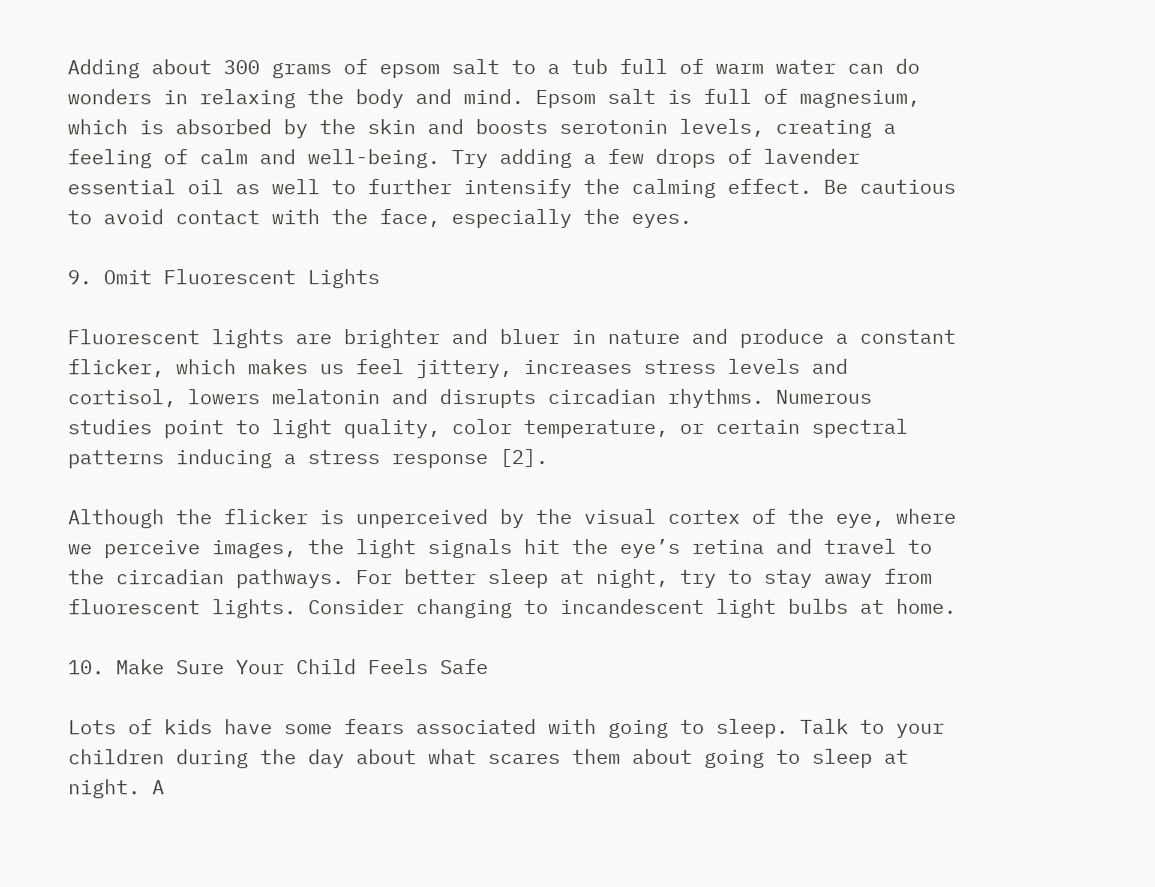Adding about 300 grams of epsom salt to a tub full of warm water can do wonders in relaxing the body and mind. Epsom salt is full of magnesium, which is absorbed by the skin and boosts serotonin levels, creating a feeling of calm and well-being. Try adding a few drops of lavender essential oil as well to further intensify the calming effect. Be cautious to avoid contact with the face, especially the eyes.

9. Omit Fluorescent Lights

Fluorescent lights are brighter and bluer in nature and produce a constant flicker, which makes us feel jittery, increases stress levels and cortisol, lowers melatonin and disrupts circadian rhythms. Numerous studies point to light quality, color temperature, or certain spectral patterns inducing a stress response [2].

Although the flicker is unperceived by the visual cortex of the eye, where we perceive images, the light signals hit the eye’s retina and travel to the circadian pathways. For better sleep at night, try to stay away from fluorescent lights. Consider changing to incandescent light bulbs at home.

10. Make Sure Your Child Feels Safe

Lots of kids have some fears associated with going to sleep. Talk to your children during the day about what scares them about going to sleep at night. A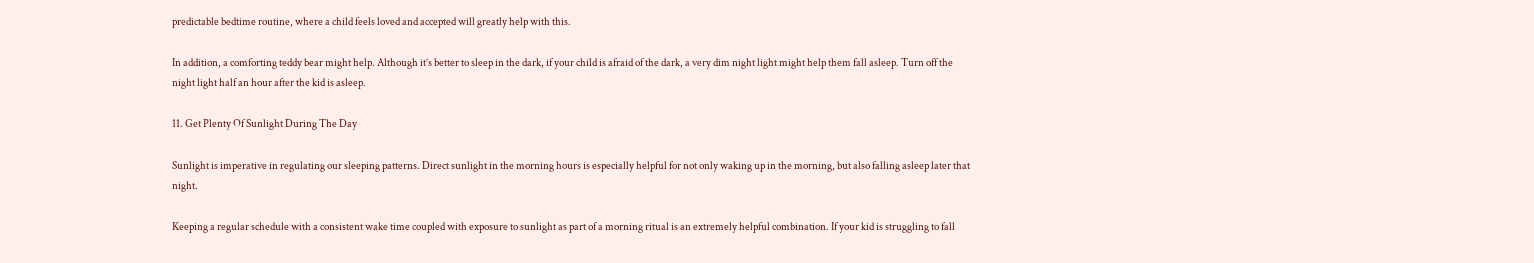predictable bedtime routine, where a child feels loved and accepted will greatly help with this.

In addition, a comforting teddy bear might help. Although it’s better to sleep in the dark, if your child is afraid of the dark, a very dim night light might help them fall asleep. Turn off the night light half an hour after the kid is asleep.

11. Get Plenty Of Sunlight During The Day

Sunlight is imperative in regulating our sleeping patterns. Direct sunlight in the morning hours is especially helpful for not only waking up in the morning, but also falling asleep later that night.

Keeping a regular schedule with a consistent wake time coupled with exposure to sunlight as part of a morning ritual is an extremely helpful combination. If your kid is struggling to fall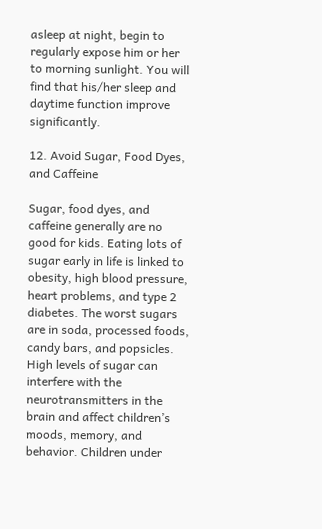asleep at night, begin to regularly expose him or her to morning sunlight. You will find that his/her sleep and daytime function improve significantly.

12. Avoid Sugar, Food Dyes, and Caffeine

Sugar, food dyes, and caffeine generally are no good for kids. Eating lots of sugar early in life is linked to obesity, high blood pressure, heart problems, and type 2 diabetes. The worst sugars are in soda, processed foods, candy bars, and popsicles. High levels of sugar can interfere with the neurotransmitters in the brain and affect children’s moods, memory, and behavior. Children under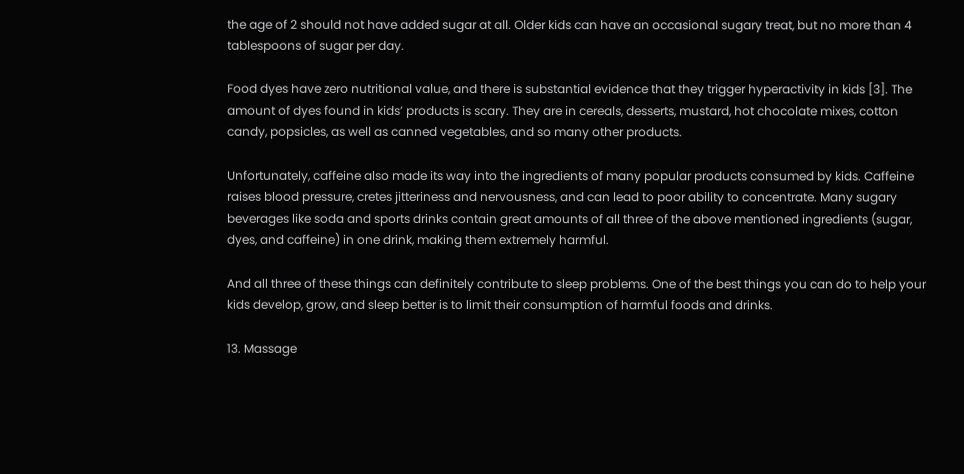the age of 2 should not have added sugar at all. Older kids can have an occasional sugary treat, but no more than 4 tablespoons of sugar per day.

Food dyes have zero nutritional value, and there is substantial evidence that they trigger hyperactivity in kids [3]. The amount of dyes found in kids’ products is scary. They are in cereals, desserts, mustard, hot chocolate mixes, cotton candy, popsicles, as well as canned vegetables, and so many other products.

Unfortunately, caffeine also made its way into the ingredients of many popular products consumed by kids. Caffeine raises blood pressure, cretes jitteriness and nervousness, and can lead to poor ability to concentrate. Many sugary beverages like soda and sports drinks contain great amounts of all three of the above mentioned ingredients (sugar, dyes, and caffeine) in one drink, making them extremely harmful.

And all three of these things can definitely contribute to sleep problems. One of the best things you can do to help your kids develop, grow, and sleep better is to limit their consumption of harmful foods and drinks.

13. Massage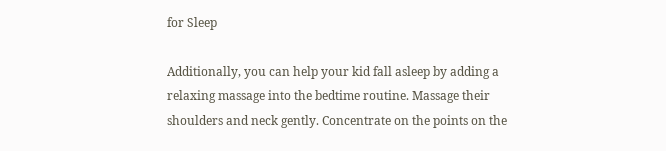for Sleep

Additionally, you can help your kid fall asleep by adding a relaxing massage into the bedtime routine. Massage their shoulders and neck gently. Concentrate on the points on the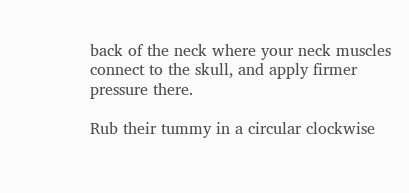back of the neck where your neck muscles connect to the skull, and apply firmer pressure there.

Rub their tummy in a circular clockwise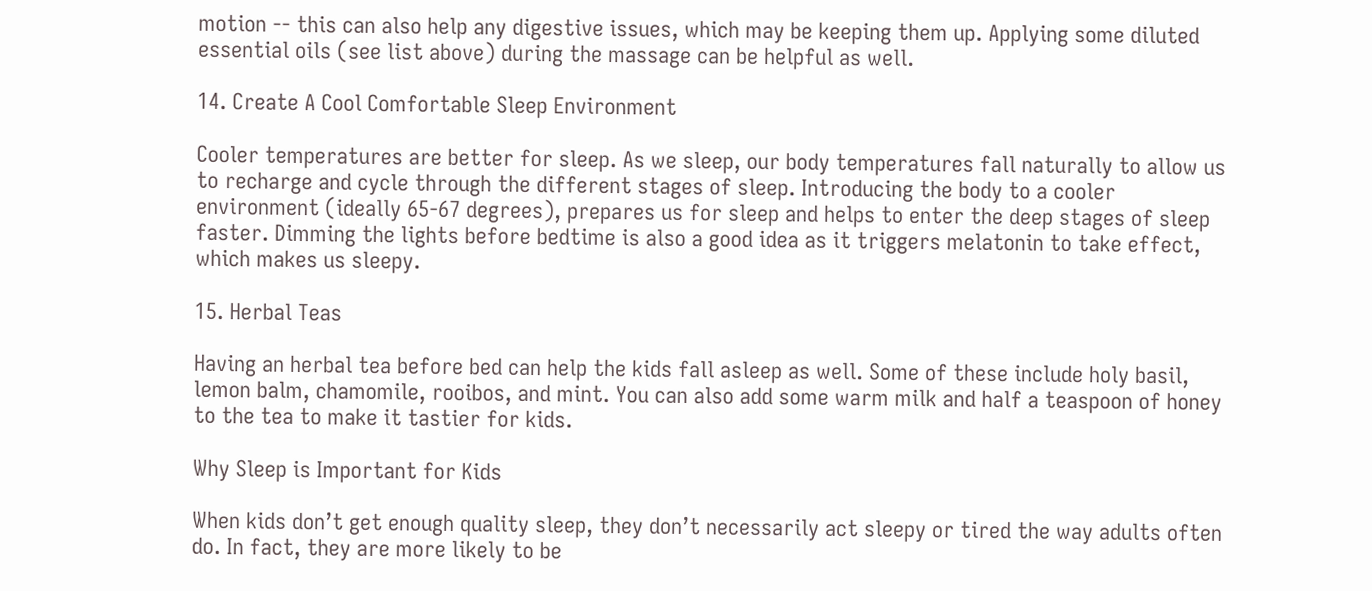motion -- this can also help any digestive issues, which may be keeping them up. Applying some diluted essential oils (see list above) during the massage can be helpful as well.

14. Create A Cool Comfortable Sleep Environment

Cooler temperatures are better for sleep. As we sleep, our body temperatures fall naturally to allow us to recharge and cycle through the different stages of sleep. Introducing the body to a cooler environment (ideally 65-67 degrees), prepares us for sleep and helps to enter the deep stages of sleep faster. Dimming the lights before bedtime is also a good idea as it triggers melatonin to take effect, which makes us sleepy.

15. Herbal Teas

Having an herbal tea before bed can help the kids fall asleep as well. Some of these include holy basil, lemon balm, chamomile, rooibos, and mint. You can also add some warm milk and half a teaspoon of honey to the tea to make it tastier for kids.

Why Sleep is Important for Kids

When kids don’t get enough quality sleep, they don’t necessarily act sleepy or tired the way adults often do. In fact, they are more likely to be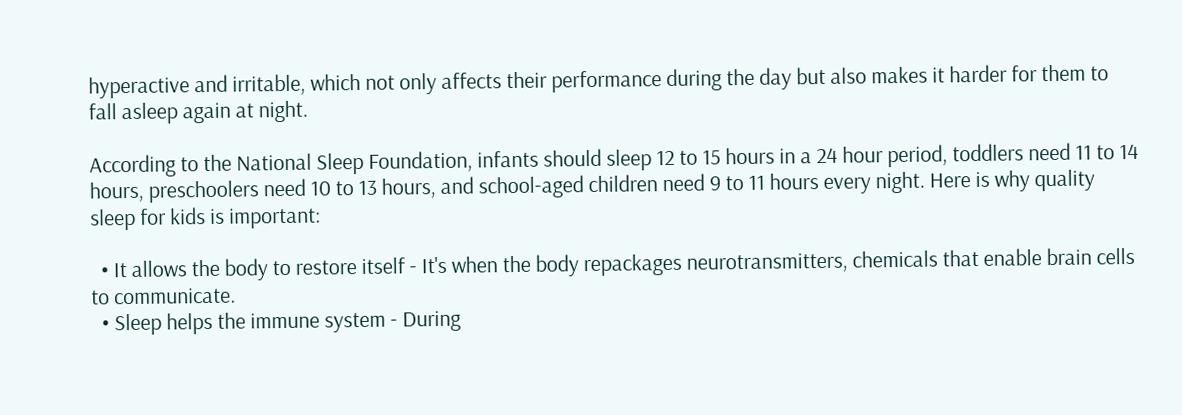hyperactive and irritable, which not only affects their performance during the day but also makes it harder for them to fall asleep again at night.

According to the National Sleep Foundation, infants should sleep 12 to 15 hours in a 24 hour period, toddlers need 11 to 14 hours, preschoolers need 10 to 13 hours, and school-aged children need 9 to 11 hours every night. Here is why quality sleep for kids is important:

  • It allows the body to restore itself - It's when the body repackages neurotransmitters, chemicals that enable brain cells to communicate.
  • Sleep helps the immune system - During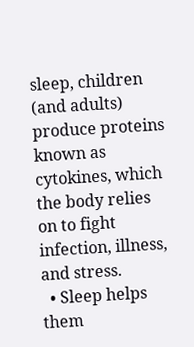sleep, children (and adults) produce proteins known as cytokines, which the body relies on to fight infection, illness, and stress.
  • Sleep helps them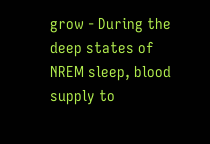grow - During the deep states of NREM sleep, blood supply to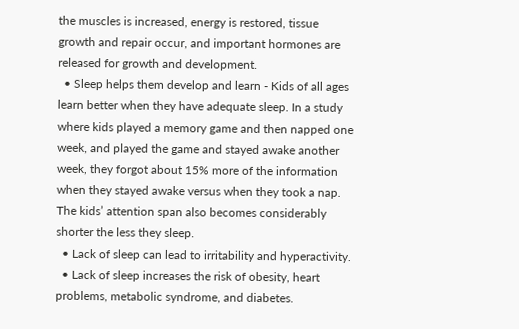the muscles is increased, energy is restored, tissue growth and repair occur, and important hormones are released for growth and development.
  • Sleep helps them develop and learn - Kids of all ages learn better when they have adequate sleep. In a study where kids played a memory game and then napped one week, and played the game and stayed awake another week, they forgot about 15% more of the information when they stayed awake versus when they took a nap. The kids’ attention span also becomes considerably shorter the less they sleep.
  • Lack of sleep can lead to irritability and hyperactivity.
  • Lack of sleep increases the risk of obesity, heart problems, metabolic syndrome, and diabetes.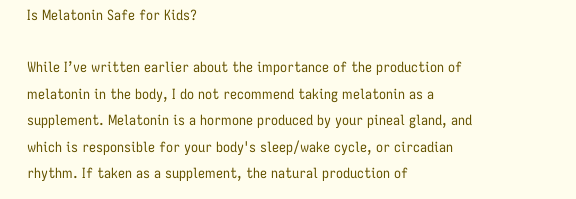Is Melatonin Safe for Kids?

While I’ve written earlier about the importance of the production of melatonin in the body, I do not recommend taking melatonin as a supplement. Melatonin is a hormone produced by your pineal gland, and which is responsible for your body's sleep/wake cycle, or circadian rhythm. If taken as a supplement, the natural production of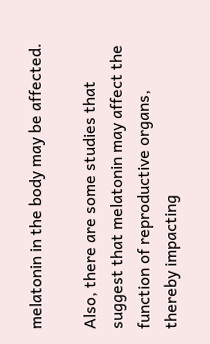melatonin in the body may be affected.

Also, there are some studies that suggest that melatonin may affect the function of reproductive organs, thereby impacting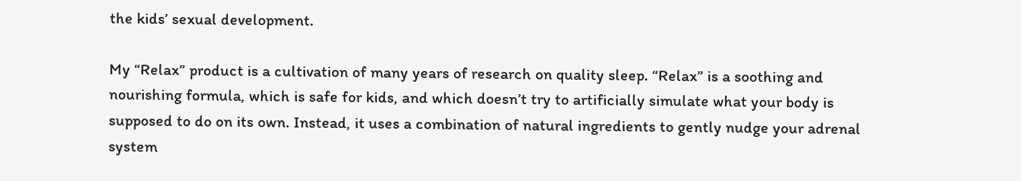the kids’ sexual development.

My “Relax” product is a cultivation of many years of research on quality sleep. “Relax” is a soothing and nourishing formula, which is safe for kids, and which doesn’t try to artificially simulate what your body is supposed to do on its own. Instead, it uses a combination of natural ingredients to gently nudge your adrenal system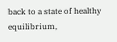back to a state of healthy equilibrium,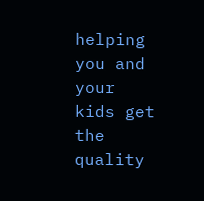helping you and your kids get the quality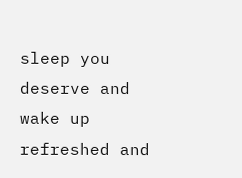sleep you deserve and wake up refreshed and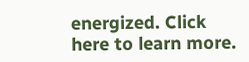energized. Click here to learn more.